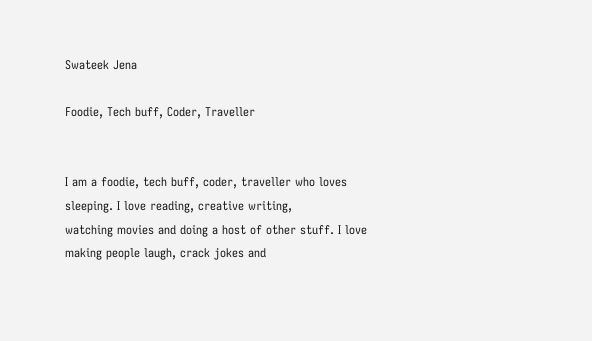Swateek Jena

Foodie, Tech buff, Coder, Traveller


I am a foodie, tech buff, coder, traveller who loves sleeping. I love reading, creative writing,
watching movies and doing a host of other stuff. I love making people laugh, crack jokes and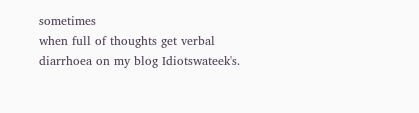sometimes
when full of thoughts get verbal diarrhoea on my blog Idiotswateek's.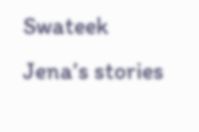Swateek Jena’s stories